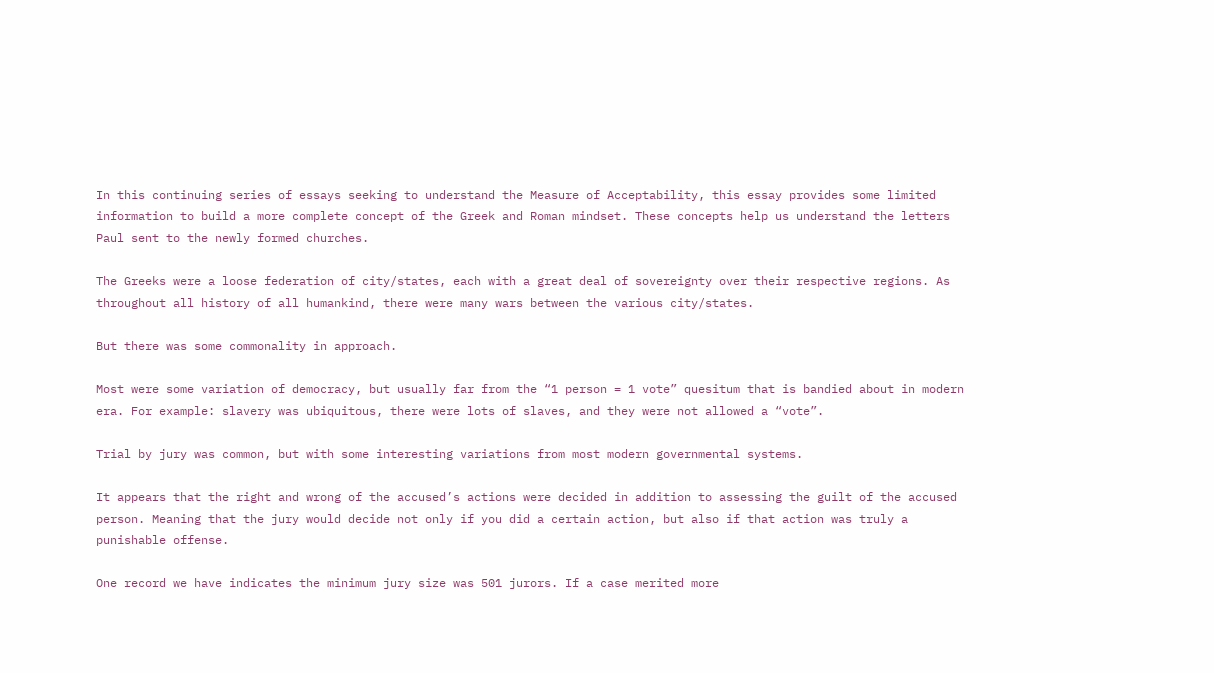In this continuing series of essays seeking to understand the Measure of Acceptability, this essay provides some limited information to build a more complete concept of the Greek and Roman mindset. These concepts help us understand the letters Paul sent to the newly formed churches.

The Greeks were a loose federation of city/states, each with a great deal of sovereignty over their respective regions. As throughout all history of all humankind, there were many wars between the various city/states.

But there was some commonality in approach.

Most were some variation of democracy, but usually far from the “1 person = 1 vote” quesitum that is bandied about in modern era. For example: slavery was ubiquitous, there were lots of slaves, and they were not allowed a “vote”.

Trial by jury was common, but with some interesting variations from most modern governmental systems.

It appears that the right and wrong of the accused’s actions were decided in addition to assessing the guilt of the accused person. Meaning that the jury would decide not only if you did a certain action, but also if that action was truly a punishable offense.

One record we have indicates the minimum jury size was 501 jurors. If a case merited more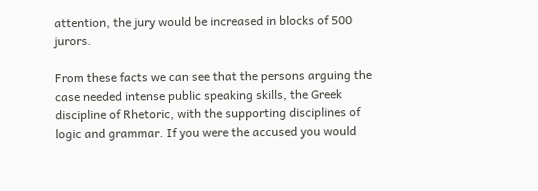attention, the jury would be increased in blocks of 500 jurors.

From these facts we can see that the persons arguing the case needed intense public speaking skills, the Greek discipline of Rhetoric, with the supporting disciplines of logic and grammar. If you were the accused you would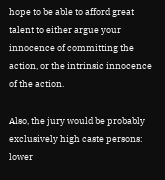hope to be able to afford great talent to either argue your innocence of committing the action, or the intrinsic innocence of the action.

Also, the jury would be probably exclusively high caste persons: lower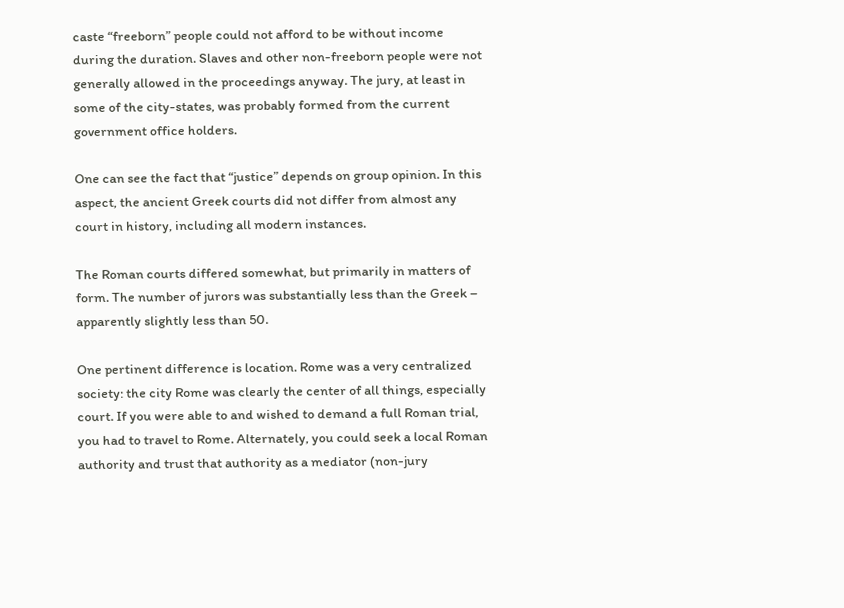caste “freeborn” people could not afford to be without income during the duration. Slaves and other non-freeborn people were not generally allowed in the proceedings anyway. The jury, at least in some of the city-states, was probably formed from the current government office holders.

One can see the fact that “justice” depends on group opinion. In this aspect, the ancient Greek courts did not differ from almost any court in history, including all modern instances.

The Roman courts differed somewhat, but primarily in matters of form. The number of jurors was substantially less than the Greek – apparently slightly less than 50.

One pertinent difference is location. Rome was a very centralized society: the city Rome was clearly the center of all things, especially court. If you were able to and wished to demand a full Roman trial, you had to travel to Rome. Alternately, you could seek a local Roman authority and trust that authority as a mediator (non-jury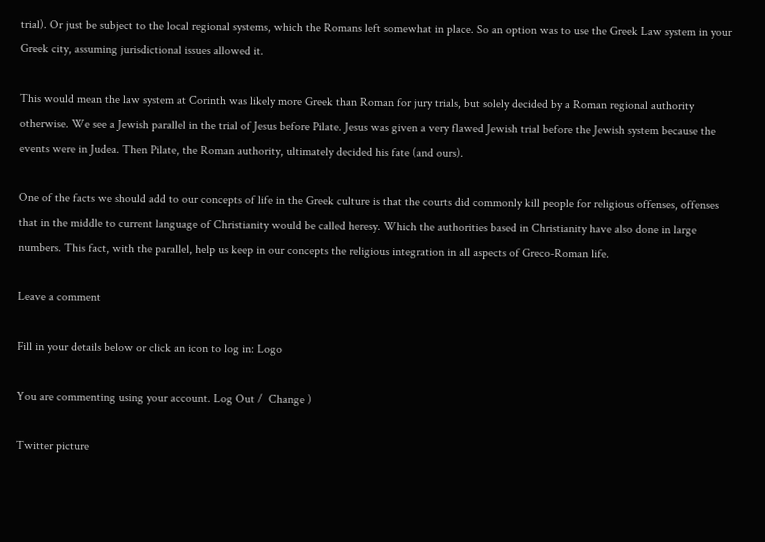trial). Or just be subject to the local regional systems, which the Romans left somewhat in place. So an option was to use the Greek Law system in your Greek city, assuming jurisdictional issues allowed it.

This would mean the law system at Corinth was likely more Greek than Roman for jury trials, but solely decided by a Roman regional authority otherwise. We see a Jewish parallel in the trial of Jesus before Pilate. Jesus was given a very flawed Jewish trial before the Jewish system because the events were in Judea. Then Pilate, the Roman authority, ultimately decided his fate (and ours).

One of the facts we should add to our concepts of life in the Greek culture is that the courts did commonly kill people for religious offenses, offenses that in the middle to current language of Christianity would be called heresy. Which the authorities based in Christianity have also done in large numbers. This fact, with the parallel, help us keep in our concepts the religious integration in all aspects of Greco-Roman life.

Leave a comment

Fill in your details below or click an icon to log in: Logo

You are commenting using your account. Log Out /  Change )

Twitter picture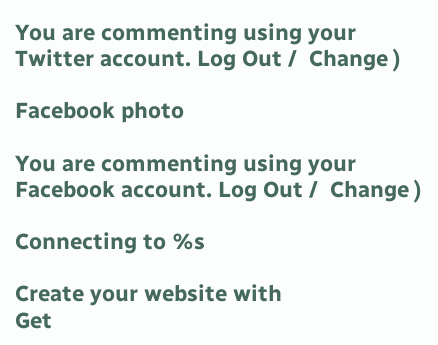You are commenting using your Twitter account. Log Out /  Change )

Facebook photo

You are commenting using your Facebook account. Log Out /  Change )

Connecting to %s

Create your website with
Get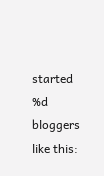started
%d bloggers like this: